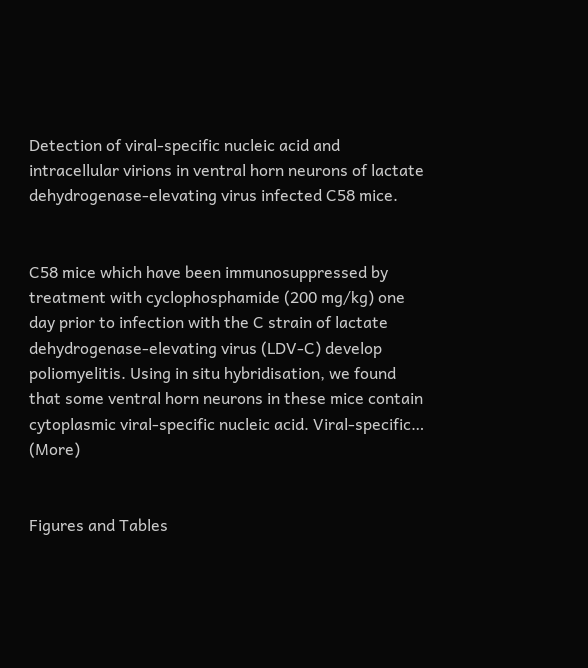Detection of viral-specific nucleic acid and intracellular virions in ventral horn neurons of lactate dehydrogenase-elevating virus infected C58 mice.


C58 mice which have been immunosuppressed by treatment with cyclophosphamide (200 mg/kg) one day prior to infection with the C strain of lactate dehydrogenase-elevating virus (LDV-C) develop poliomyelitis. Using in situ hybridisation, we found that some ventral horn neurons in these mice contain cytoplasmic viral-specific nucleic acid. Viral-specific… (More)


Figures and Tables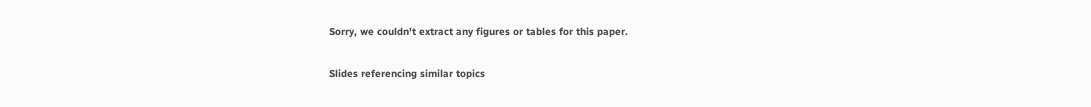Sorry, we couldn't extract any figures or tables for this paper.

Slides referencing similar topics